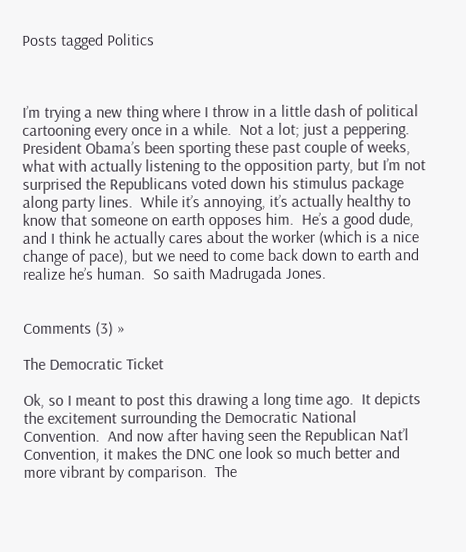Posts tagged Politics



I’m trying a new thing where I throw in a little dash of political cartooning every once in a while.  Not a lot; just a peppering.  President Obama’s been sporting these past couple of weeks, what with actually listening to the opposition party, but I’m not surprised the Republicans voted down his stimulus package along party lines.  While it’s annoying, it’s actually healthy to know that someone on earth opposes him.  He’s a good dude, and I think he actually cares about the worker (which is a nice change of pace), but we need to come back down to earth and realize he’s human.  So saith Madrugada Jones.


Comments (3) »

The Democratic Ticket

Ok, so I meant to post this drawing a long time ago.  It depicts the excitement surrounding the Democratic National Convention.  And now after having seen the Republican Nat’l Convention, it makes the DNC one look so much better and more vibrant by comparison.  The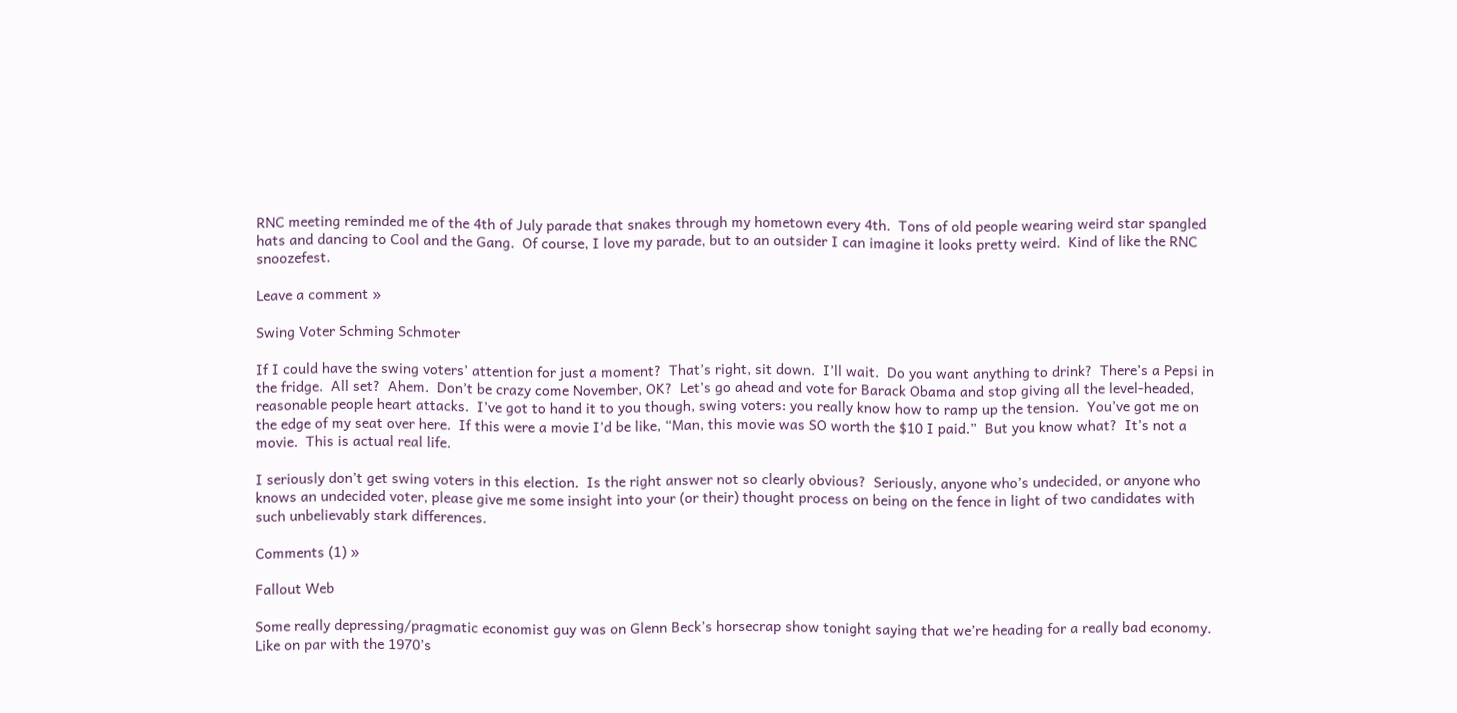RNC meeting reminded me of the 4th of July parade that snakes through my hometown every 4th.  Tons of old people wearing weird star spangled hats and dancing to Cool and the Gang.  Of course, I love my parade, but to an outsider I can imagine it looks pretty weird.  Kind of like the RNC snoozefest.

Leave a comment »

Swing Voter Schming Schmoter

If I could have the swing voters’ attention for just a moment?  That’s right, sit down.  I’ll wait.  Do you want anything to drink?  There’s a Pepsi in the fridge.  All set?  Ahem.  Don’t be crazy come November, OK?  Let’s go ahead and vote for Barack Obama and stop giving all the level-headed, reasonable people heart attacks.  I’ve got to hand it to you though, swing voters: you really know how to ramp up the tension.  You’ve got me on the edge of my seat over here.  If this were a movie I’d be like, “Man, this movie was SO worth the $10 I paid.”  But you know what?  It’s not a movie.  This is actual real life.

I seriously don’t get swing voters in this election.  Is the right answer not so clearly obvious?  Seriously, anyone who’s undecided, or anyone who knows an undecided voter, please give me some insight into your (or their) thought process on being on the fence in light of two candidates with such unbelievably stark differences.

Comments (1) »

Fallout Web

Some really depressing/pragmatic economist guy was on Glenn Beck’s horsecrap show tonight saying that we’re heading for a really bad economy.  Like on par with the 1970’s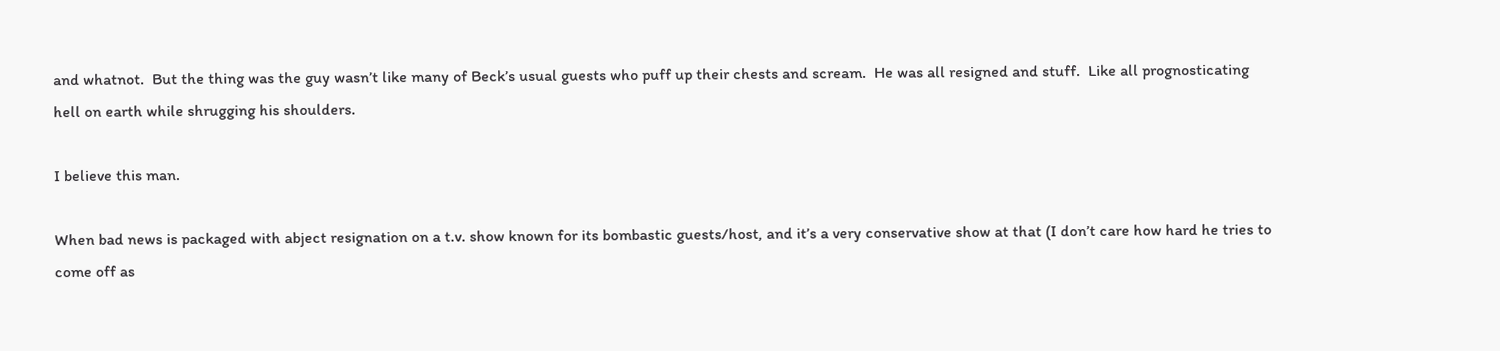and whatnot.  But the thing was the guy wasn’t like many of Beck’s usual guests who puff up their chests and scream.  He was all resigned and stuff.  Like all prognosticating hell on earth while shrugging his shoulders.

I believe this man.

When bad news is packaged with abject resignation on a t.v. show known for its bombastic guests/host, and it’s a very conservative show at that (I don’t care how hard he tries to come off as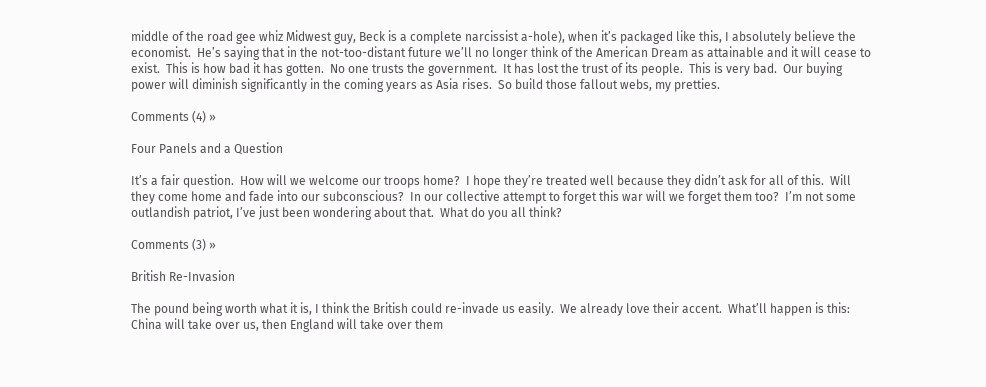middle of the road gee whiz Midwest guy, Beck is a complete narcissist a-hole), when it’s packaged like this, I absolutely believe the economist.  He’s saying that in the not-too-distant future we’ll no longer think of the American Dream as attainable and it will cease to exist.  This is how bad it has gotten.  No one trusts the government.  It has lost the trust of its people.  This is very bad.  Our buying power will diminish significantly in the coming years as Asia rises.  So build those fallout webs, my pretties.

Comments (4) »

Four Panels and a Question

It’s a fair question.  How will we welcome our troops home?  I hope they’re treated well because they didn’t ask for all of this.  Will they come home and fade into our subconscious?  In our collective attempt to forget this war will we forget them too?  I’m not some outlandish patriot, I’ve just been wondering about that.  What do you all think?

Comments (3) »

British Re-Invasion

The pound being worth what it is, I think the British could re-invade us easily.  We already love their accent.  What’ll happen is this: China will take over us, then England will take over them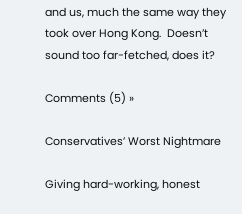and us, much the same way they took over Hong Kong.  Doesn’t sound too far-fetched, does it?

Comments (5) »

Conservatives’ Worst Nightmare

Giving hard-working, honest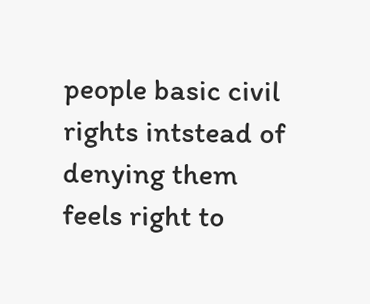people basic civil rights intstead of denying them feels right to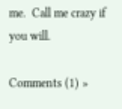me.  Call me crazy if you will.

Comments (1) »